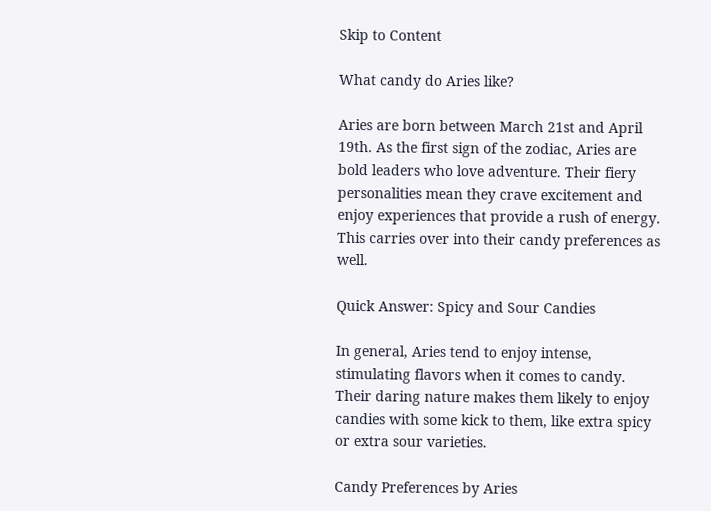Skip to Content

What candy do Aries like?

Aries are born between March 21st and April 19th. As the first sign of the zodiac, Aries are bold leaders who love adventure. Their fiery personalities mean they crave excitement and enjoy experiences that provide a rush of energy. This carries over into their candy preferences as well.

Quick Answer: Spicy and Sour Candies

In general, Aries tend to enjoy intense, stimulating flavors when it comes to candy. Their daring nature makes them likely to enjoy candies with some kick to them, like extra spicy or extra sour varieties.

Candy Preferences by Aries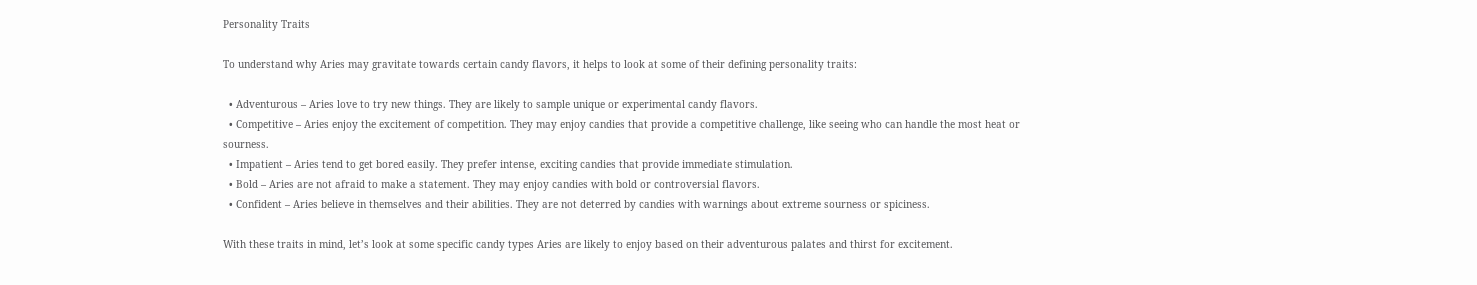Personality Traits

To understand why Aries may gravitate towards certain candy flavors, it helps to look at some of their defining personality traits:

  • Adventurous – Aries love to try new things. They are likely to sample unique or experimental candy flavors.
  • Competitive – Aries enjoy the excitement of competition. They may enjoy candies that provide a competitive challenge, like seeing who can handle the most heat or sourness.
  • Impatient – Aries tend to get bored easily. They prefer intense, exciting candies that provide immediate stimulation.
  • Bold – Aries are not afraid to make a statement. They may enjoy candies with bold or controversial flavors.
  • Confident – Aries believe in themselves and their abilities. They are not deterred by candies with warnings about extreme sourness or spiciness.

With these traits in mind, let’s look at some specific candy types Aries are likely to enjoy based on their adventurous palates and thirst for excitement.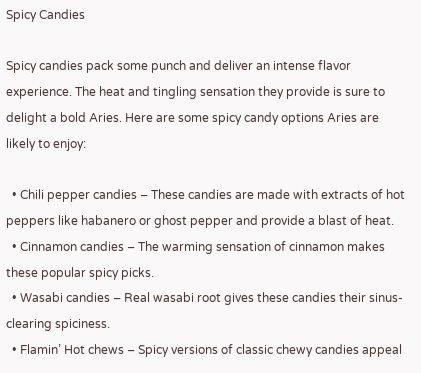Spicy Candies

Spicy candies pack some punch and deliver an intense flavor experience. The heat and tingling sensation they provide is sure to delight a bold Aries. Here are some spicy candy options Aries are likely to enjoy:

  • Chili pepper candies – These candies are made with extracts of hot peppers like habanero or ghost pepper and provide a blast of heat.
  • Cinnamon candies – The warming sensation of cinnamon makes these popular spicy picks.
  • Wasabi candies – Real wasabi root gives these candies their sinus-clearing spiciness.
  • Flamin’ Hot chews – Spicy versions of classic chewy candies appeal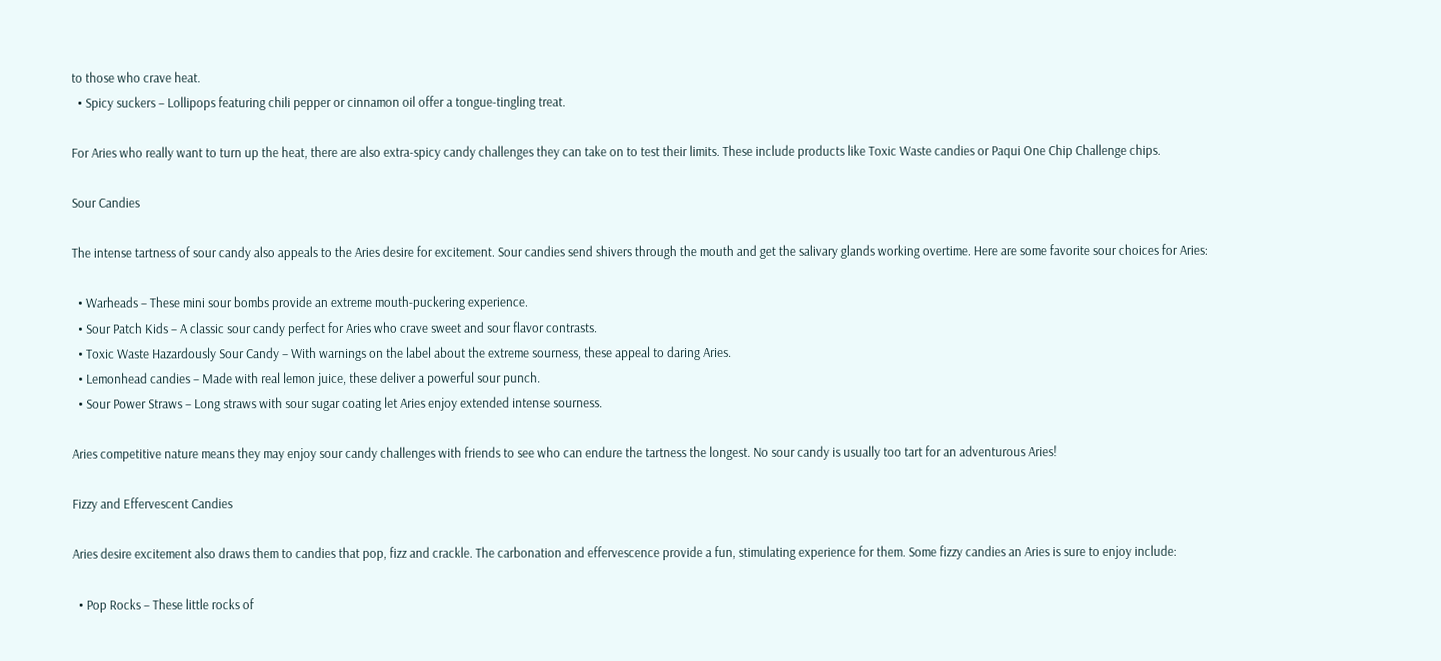to those who crave heat.
  • Spicy suckers – Lollipops featuring chili pepper or cinnamon oil offer a tongue-tingling treat.

For Aries who really want to turn up the heat, there are also extra-spicy candy challenges they can take on to test their limits. These include products like Toxic Waste candies or Paqui One Chip Challenge chips.

Sour Candies

The intense tartness of sour candy also appeals to the Aries desire for excitement. Sour candies send shivers through the mouth and get the salivary glands working overtime. Here are some favorite sour choices for Aries:

  • Warheads – These mini sour bombs provide an extreme mouth-puckering experience.
  • Sour Patch Kids – A classic sour candy perfect for Aries who crave sweet and sour flavor contrasts.
  • Toxic Waste Hazardously Sour Candy – With warnings on the label about the extreme sourness, these appeal to daring Aries.
  • Lemonhead candies – Made with real lemon juice, these deliver a powerful sour punch.
  • Sour Power Straws – Long straws with sour sugar coating let Aries enjoy extended intense sourness.

Aries competitive nature means they may enjoy sour candy challenges with friends to see who can endure the tartness the longest. No sour candy is usually too tart for an adventurous Aries!

Fizzy and Effervescent Candies

Aries desire excitement also draws them to candies that pop, fizz and crackle. The carbonation and effervescence provide a fun, stimulating experience for them. Some fizzy candies an Aries is sure to enjoy include:

  • Pop Rocks – These little rocks of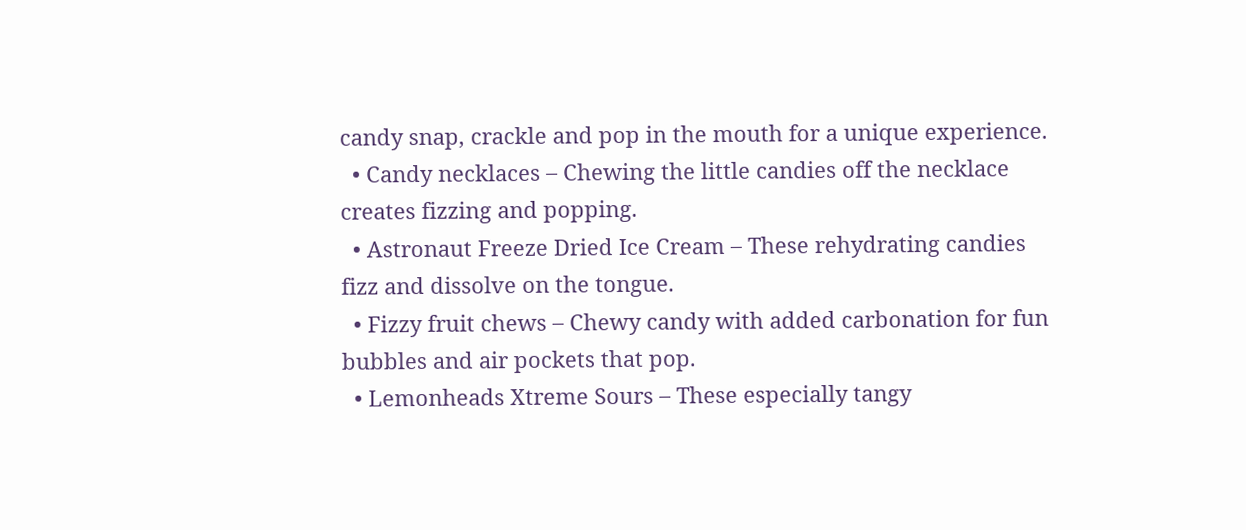candy snap, crackle and pop in the mouth for a unique experience.
  • Candy necklaces – Chewing the little candies off the necklace creates fizzing and popping.
  • Astronaut Freeze Dried Ice Cream – These rehydrating candies fizz and dissolve on the tongue.
  • Fizzy fruit chews – Chewy candy with added carbonation for fun bubbles and air pockets that pop.
  • Lemonheads Xtreme Sours – These especially tangy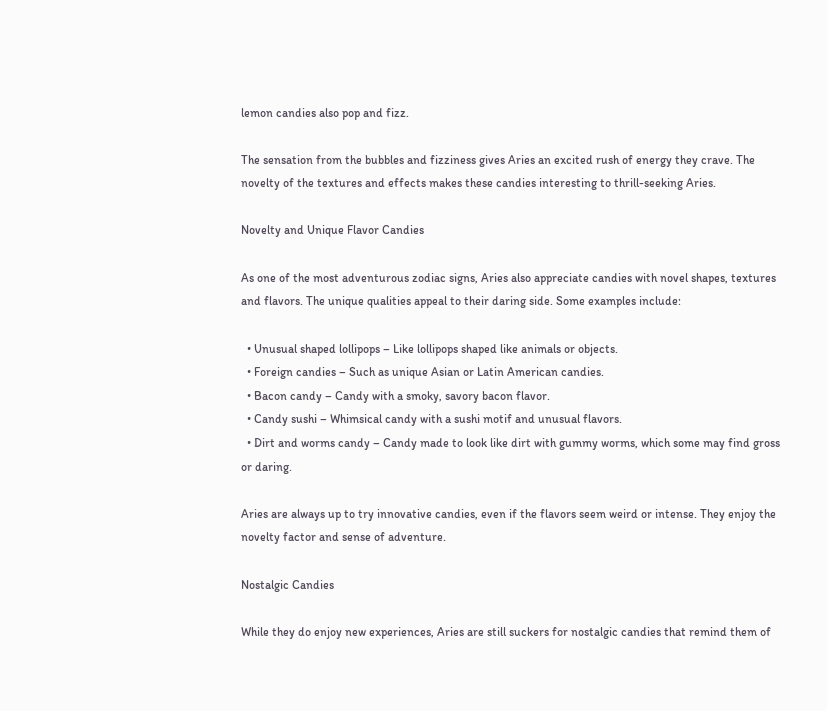lemon candies also pop and fizz.

The sensation from the bubbles and fizziness gives Aries an excited rush of energy they crave. The novelty of the textures and effects makes these candies interesting to thrill-seeking Aries.

Novelty and Unique Flavor Candies

As one of the most adventurous zodiac signs, Aries also appreciate candies with novel shapes, textures and flavors. The unique qualities appeal to their daring side. Some examples include:

  • Unusual shaped lollipops – Like lollipops shaped like animals or objects.
  • Foreign candies – Such as unique Asian or Latin American candies.
  • Bacon candy – Candy with a smoky, savory bacon flavor.
  • Candy sushi – Whimsical candy with a sushi motif and unusual flavors.
  • Dirt and worms candy – Candy made to look like dirt with gummy worms, which some may find gross or daring.

Aries are always up to try innovative candies, even if the flavors seem weird or intense. They enjoy the novelty factor and sense of adventure.

Nostalgic Candies

While they do enjoy new experiences, Aries are still suckers for nostalgic candies that remind them of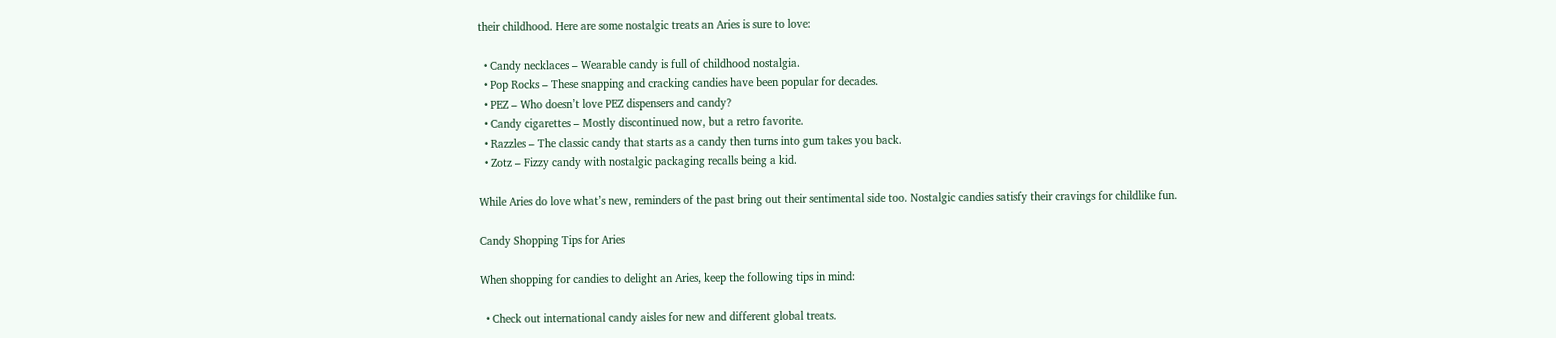their childhood. Here are some nostalgic treats an Aries is sure to love:

  • Candy necklaces – Wearable candy is full of childhood nostalgia.
  • Pop Rocks – These snapping and cracking candies have been popular for decades.
  • PEZ – Who doesn’t love PEZ dispensers and candy?
  • Candy cigarettes – Mostly discontinued now, but a retro favorite.
  • Razzles – The classic candy that starts as a candy then turns into gum takes you back.
  • Zotz – Fizzy candy with nostalgic packaging recalls being a kid.

While Aries do love what’s new, reminders of the past bring out their sentimental side too. Nostalgic candies satisfy their cravings for childlike fun.

Candy Shopping Tips for Aries

When shopping for candies to delight an Aries, keep the following tips in mind:

  • Check out international candy aisles for new and different global treats.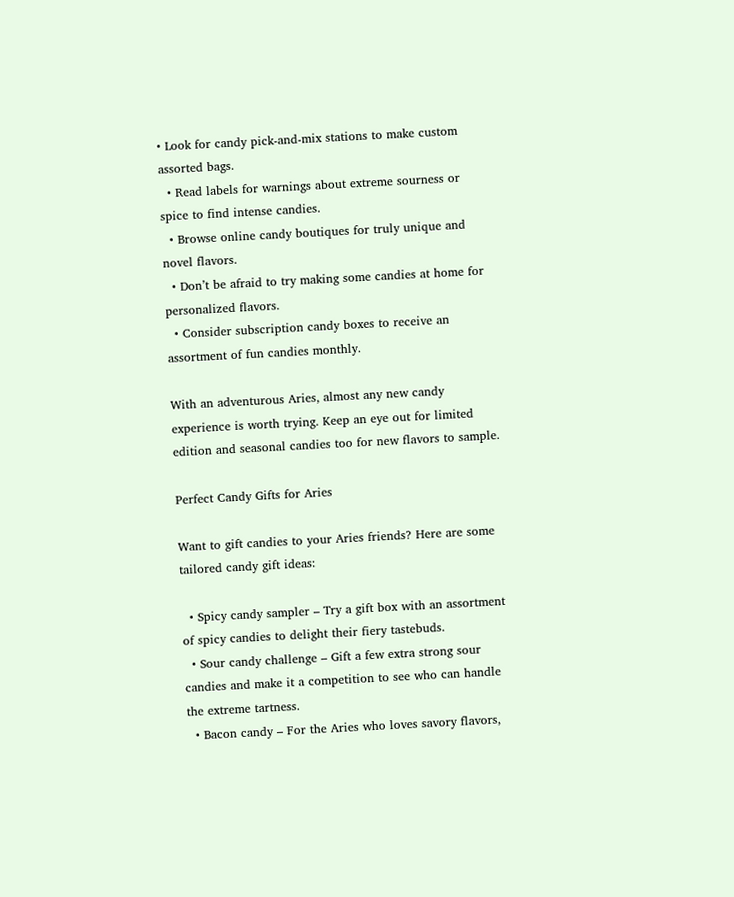• Look for candy pick-and-mix stations to make custom assorted bags.
  • Read labels for warnings about extreme sourness or spice to find intense candies.
  • Browse online candy boutiques for truly unique and novel flavors.
  • Don’t be afraid to try making some candies at home for personalized flavors.
  • Consider subscription candy boxes to receive an assortment of fun candies monthly.

With an adventurous Aries, almost any new candy experience is worth trying. Keep an eye out for limited edition and seasonal candies too for new flavors to sample.

Perfect Candy Gifts for Aries

Want to gift candies to your Aries friends? Here are some tailored candy gift ideas:

  • Spicy candy sampler – Try a gift box with an assortment of spicy candies to delight their fiery tastebuds.
  • Sour candy challenge – Gift a few extra strong sour candies and make it a competition to see who can handle the extreme tartness.
  • Bacon candy – For the Aries who loves savory flavors,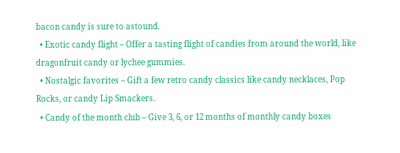bacon candy is sure to astound.
  • Exotic candy flight – Offer a tasting flight of candies from around the world, like dragonfruit candy or lychee gummies.
  • Nostalgic favorites – Gift a few retro candy classics like candy necklaces, Pop Rocks, or candy Lip Smackers.
  • Candy of the month club – Give 3, 6, or 12 months of monthly candy boxes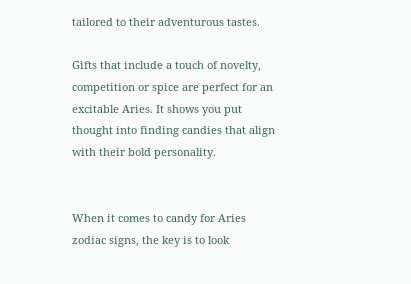tailored to their adventurous tastes.

Gifts that include a touch of novelty, competition or spice are perfect for an excitable Aries. It shows you put thought into finding candies that align with their bold personality.


When it comes to candy for Aries zodiac signs, the key is to look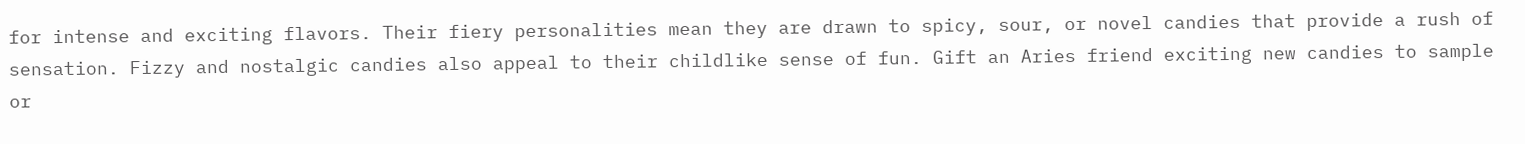for intense and exciting flavors. Their fiery personalities mean they are drawn to spicy, sour, or novel candies that provide a rush of sensation. Fizzy and nostalgic candies also appeal to their childlike sense of fun. Gift an Aries friend exciting new candies to sample or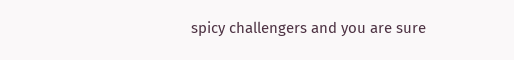spicy challengers and you are sure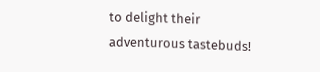to delight their adventurous tastebuds!